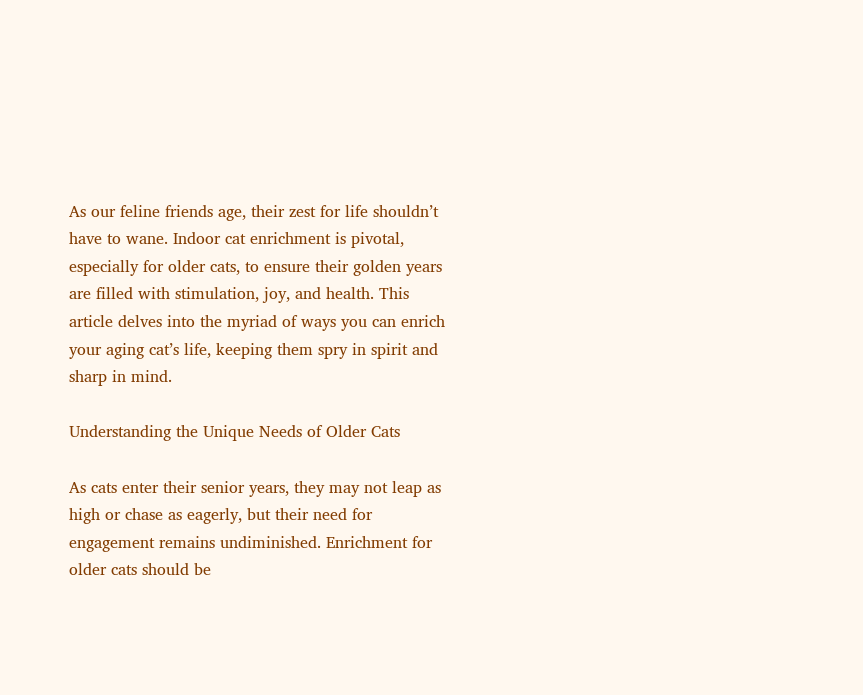As our feline friends age, their zest for life shouldn’t have to wane. Indoor cat enrichment is pivotal, especially for older cats, to ensure their golden years are filled with stimulation, joy, and health. This article delves into the myriad of ways you can enrich your aging cat’s life, keeping them spry in spirit and sharp in mind.

Understanding the Unique Needs of Older Cats

As cats enter their senior years, they may not leap as high or chase as eagerly, but their need for engagement remains undiminished. Enrichment for older cats should be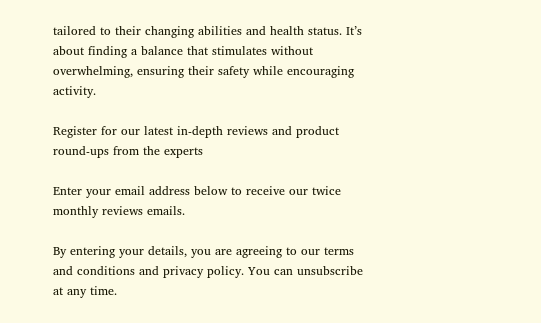tailored to their changing abilities and health status. It’s about finding a balance that stimulates without overwhelming, ensuring their safety while encouraging activity.

Register for our latest in-depth reviews and product round-ups from the experts

Enter your email address below to receive our twice monthly reviews emails.

By entering your details, you are agreeing to our terms and conditions and privacy policy. You can unsubscribe at any time.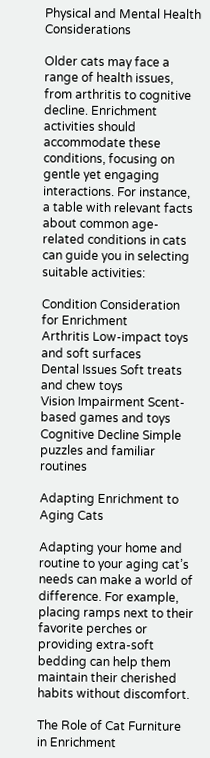Physical and Mental Health Considerations

Older cats may face a range of health issues, from arthritis to cognitive decline. Enrichment activities should accommodate these conditions, focusing on gentle yet engaging interactions. For instance, a table with relevant facts about common age-related conditions in cats can guide you in selecting suitable activities:

Condition Consideration for Enrichment
Arthritis Low-impact toys and soft surfaces
Dental Issues Soft treats and chew toys
Vision Impairment Scent-based games and toys
Cognitive Decline Simple puzzles and familiar routines

Adapting Enrichment to Aging Cats

Adapting your home and routine to your aging cat’s needs can make a world of difference. For example, placing ramps next to their favorite perches or providing extra-soft bedding can help them maintain their cherished habits without discomfort.

The Role of Cat Furniture in Enrichment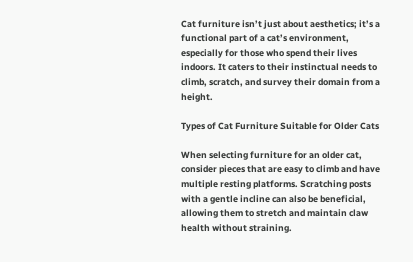Cat furniture isn’t just about aesthetics; it’s a functional part of a cat’s environment, especially for those who spend their lives indoors. It caters to their instinctual needs to climb, scratch, and survey their domain from a height.

Types of Cat Furniture Suitable for Older Cats

When selecting furniture for an older cat, consider pieces that are easy to climb and have multiple resting platforms. Scratching posts with a gentle incline can also be beneficial, allowing them to stretch and maintain claw health without straining.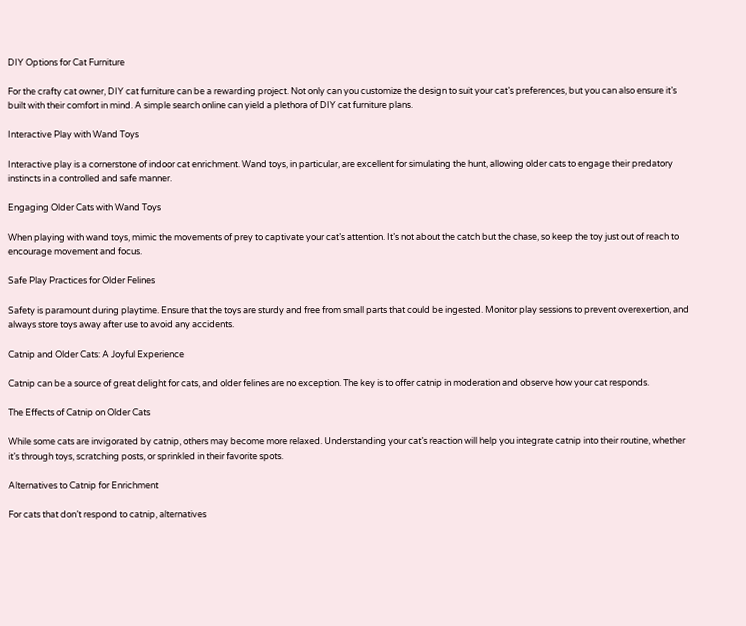DIY Options for Cat Furniture

For the crafty cat owner, DIY cat furniture can be a rewarding project. Not only can you customize the design to suit your cat’s preferences, but you can also ensure it’s built with their comfort in mind. A simple search online can yield a plethora of DIY cat furniture plans.

Interactive Play with Wand Toys

Interactive play is a cornerstone of indoor cat enrichment. Wand toys, in particular, are excellent for simulating the hunt, allowing older cats to engage their predatory instincts in a controlled and safe manner.

Engaging Older Cats with Wand Toys

When playing with wand toys, mimic the movements of prey to captivate your cat’s attention. It’s not about the catch but the chase, so keep the toy just out of reach to encourage movement and focus.

Safe Play Practices for Older Felines

Safety is paramount during playtime. Ensure that the toys are sturdy and free from small parts that could be ingested. Monitor play sessions to prevent overexertion, and always store toys away after use to avoid any accidents.

Catnip and Older Cats: A Joyful Experience

Catnip can be a source of great delight for cats, and older felines are no exception. The key is to offer catnip in moderation and observe how your cat responds.

The Effects of Catnip on Older Cats

While some cats are invigorated by catnip, others may become more relaxed. Understanding your cat’s reaction will help you integrate catnip into their routine, whether it’s through toys, scratching posts, or sprinkled in their favorite spots.

Alternatives to Catnip for Enrichment

For cats that don’t respond to catnip, alternatives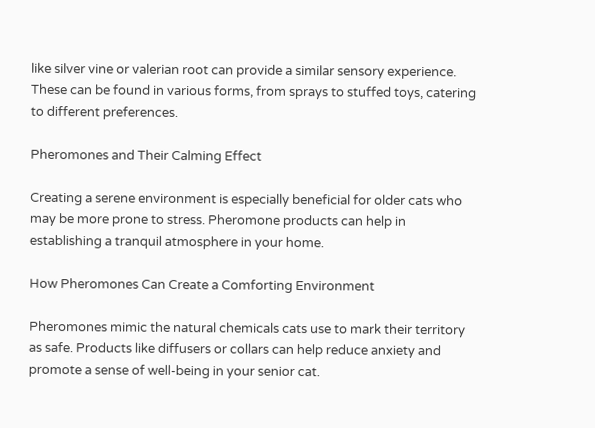like silver vine or valerian root can provide a similar sensory experience. These can be found in various forms, from sprays to stuffed toys, catering to different preferences.

Pheromones and Their Calming Effect

Creating a serene environment is especially beneficial for older cats who may be more prone to stress. Pheromone products can help in establishing a tranquil atmosphere in your home.

How Pheromones Can Create a Comforting Environment

Pheromones mimic the natural chemicals cats use to mark their territory as safe. Products like diffusers or collars can help reduce anxiety and promote a sense of well-being in your senior cat.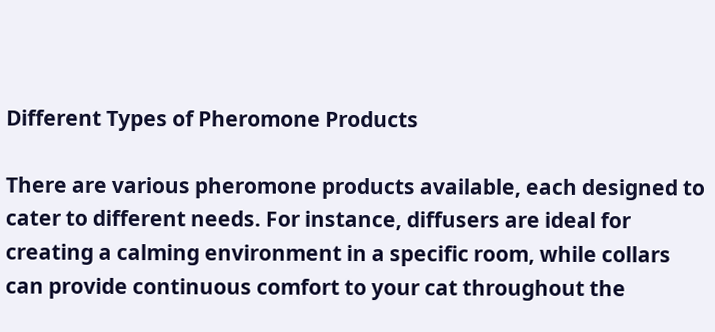Different Types of Pheromone Products

There are various pheromone products available, each designed to cater to different needs. For instance, diffusers are ideal for creating a calming environment in a specific room, while collars can provide continuous comfort to your cat throughout the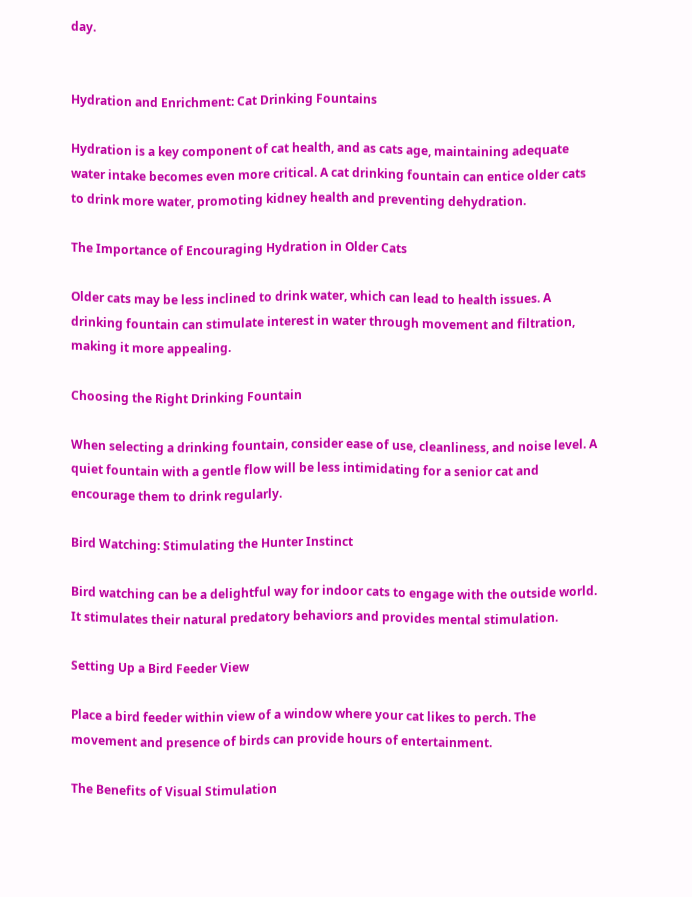day.


Hydration and Enrichment: Cat Drinking Fountains

Hydration is a key component of cat health, and as cats age, maintaining adequate water intake becomes even more critical. A cat drinking fountain can entice older cats to drink more water, promoting kidney health and preventing dehydration.

The Importance of Encouraging Hydration in Older Cats

Older cats may be less inclined to drink water, which can lead to health issues. A drinking fountain can stimulate interest in water through movement and filtration, making it more appealing.

Choosing the Right Drinking Fountain

When selecting a drinking fountain, consider ease of use, cleanliness, and noise level. A quiet fountain with a gentle flow will be less intimidating for a senior cat and encourage them to drink regularly.

Bird Watching: Stimulating the Hunter Instinct

Bird watching can be a delightful way for indoor cats to engage with the outside world. It stimulates their natural predatory behaviors and provides mental stimulation.

Setting Up a Bird Feeder View

Place a bird feeder within view of a window where your cat likes to perch. The movement and presence of birds can provide hours of entertainment.

The Benefits of Visual Stimulation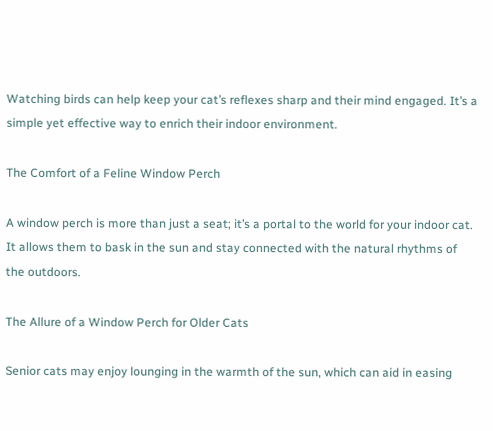Watching birds can help keep your cat’s reflexes sharp and their mind engaged. It’s a simple yet effective way to enrich their indoor environment.

The Comfort of a Feline Window Perch

A window perch is more than just a seat; it’s a portal to the world for your indoor cat. It allows them to bask in the sun and stay connected with the natural rhythms of the outdoors.

The Allure of a Window Perch for Older Cats

Senior cats may enjoy lounging in the warmth of the sun, which can aid in easing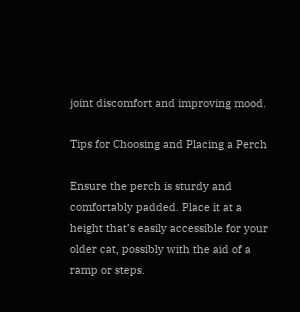joint discomfort and improving mood.

Tips for Choosing and Placing a Perch

Ensure the perch is sturdy and comfortably padded. Place it at a height that’s easily accessible for your older cat, possibly with the aid of a ramp or steps.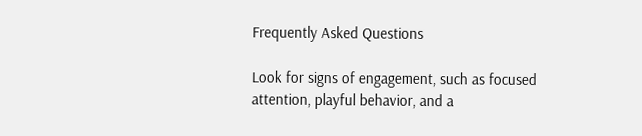Frequently Asked Questions

Look for signs of engagement, such as focused attention, playful behavior, and a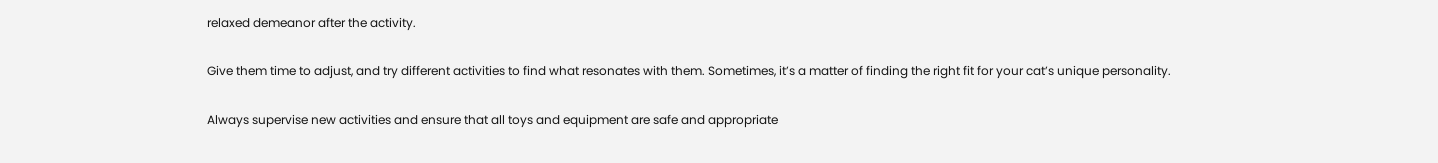relaxed demeanor after the activity.

Give them time to adjust, and try different activities to find what resonates with them. Sometimes, it’s a matter of finding the right fit for your cat’s unique personality.

Always supervise new activities and ensure that all toys and equipment are safe and appropriate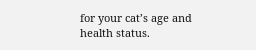for your cat’s age and health status.